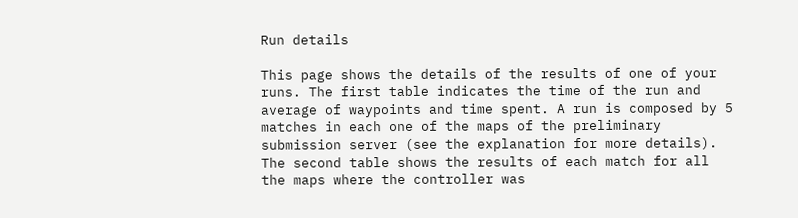Run details

This page shows the details of the results of one of your runs. The first table indicates the time of the run and average of waypoints and time spent. A run is composed by 5 matches in each one of the maps of the preliminary submission server (see the explanation for more details). The second table shows the results of each match for all the maps where the controller was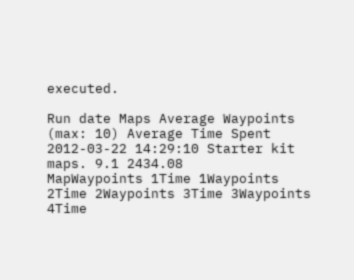executed.

Run date Maps Average Waypoints (max: 10) Average Time Spent
2012-03-22 14:29:10 Starter kit maps. 9.1 2434.08
MapWaypoints 1Time 1Waypoints 2Time 2Waypoints 3Time 3Waypoints 4Time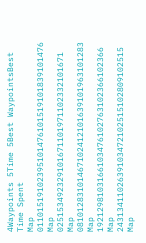4Waypoints 5Time 5Best WaypointsBest Time Spent
Map 01101519102395101476101519101839101476
Map 025153492329101671101971102332101671
Map 08101283101467102412101639101963101283
Map 1921298103166103476102763102366102366
Map 2431341102639103472102515102809102515
Map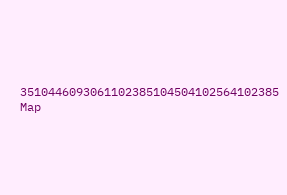3510446093061102385104504102564102385
Map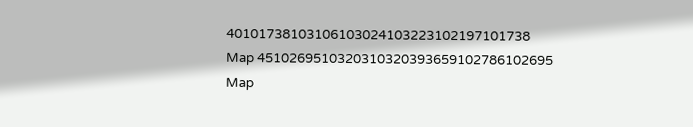40101738103106103024103223102197101738
Map 4510269510320310320393659102786102695
Map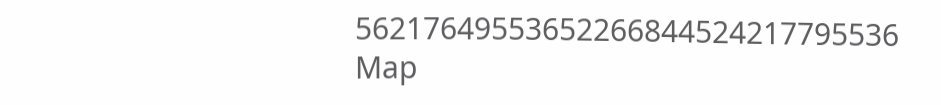56217649553652266844524217795536
Map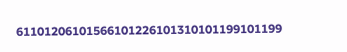61101206101566101226101310101199101199